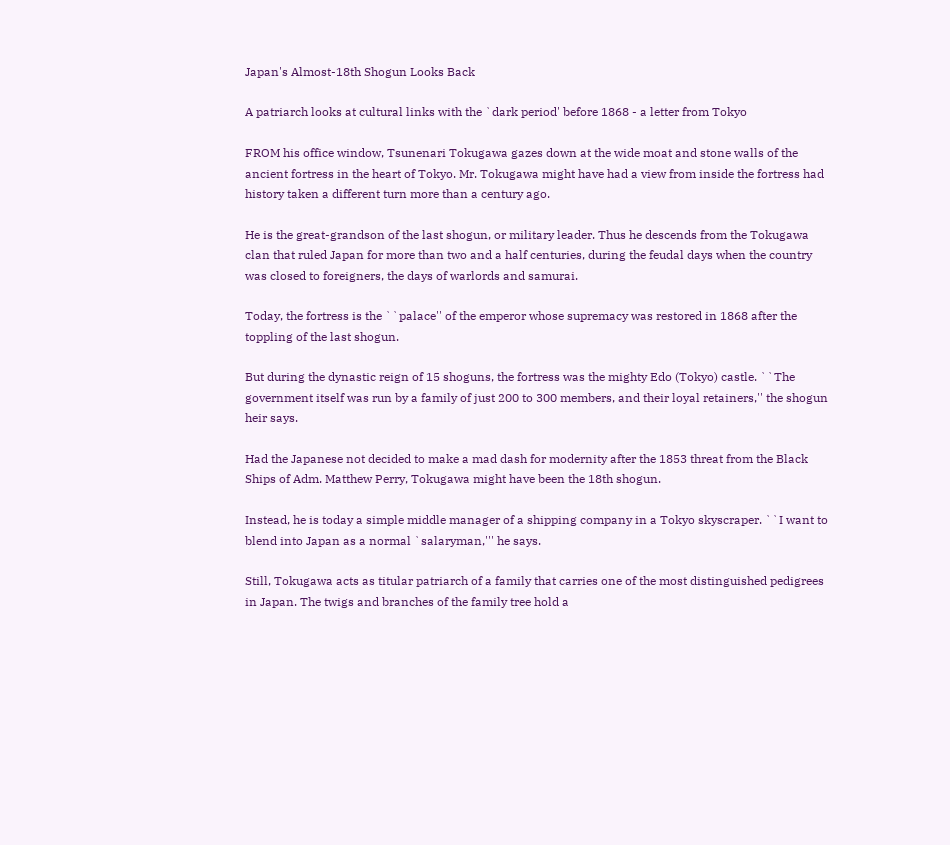Japan's Almost-18th Shogun Looks Back

A patriarch looks at cultural links with the `dark period' before 1868 - a letter from Tokyo

FROM his office window, Tsunenari Tokugawa gazes down at the wide moat and stone walls of the ancient fortress in the heart of Tokyo. Mr. Tokugawa might have had a view from inside the fortress had history taken a different turn more than a century ago.

He is the great-grandson of the last shogun, or military leader. Thus he descends from the Tokugawa clan that ruled Japan for more than two and a half centuries, during the feudal days when the country was closed to foreigners, the days of warlords and samurai.

Today, the fortress is the ``palace'' of the emperor whose supremacy was restored in 1868 after the toppling of the last shogun.

But during the dynastic reign of 15 shoguns, the fortress was the mighty Edo (Tokyo) castle. ``The government itself was run by a family of just 200 to 300 members, and their loyal retainers,'' the shogun heir says.

Had the Japanese not decided to make a mad dash for modernity after the 1853 threat from the Black Ships of Adm. Matthew Perry, Tokugawa might have been the 18th shogun.

Instead, he is today a simple middle manager of a shipping company in a Tokyo skyscraper. ``I want to blend into Japan as a normal `salaryman,''' he says.

Still, Tokugawa acts as titular patriarch of a family that carries one of the most distinguished pedigrees in Japan. The twigs and branches of the family tree hold a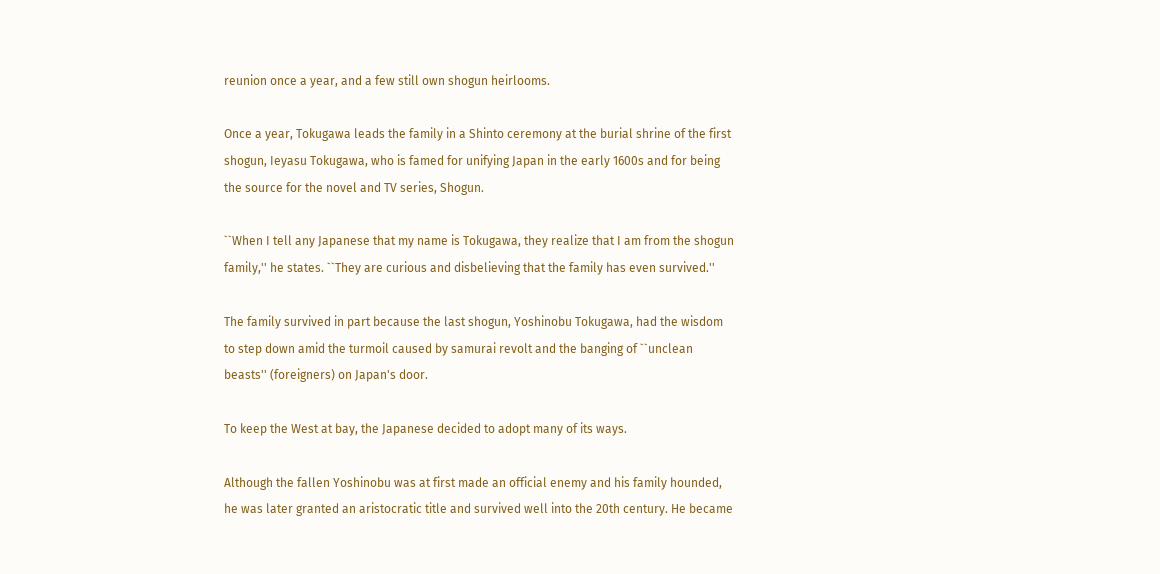reunion once a year, and a few still own shogun heirlooms.

Once a year, Tokugawa leads the family in a Shinto ceremony at the burial shrine of the first shogun, Ieyasu Tokugawa, who is famed for unifying Japan in the early 1600s and for being the source for the novel and TV series, Shogun.

``When I tell any Japanese that my name is Tokugawa, they realize that I am from the shogun family,'' he states. ``They are curious and disbelieving that the family has even survived.''

The family survived in part because the last shogun, Yoshinobu Tokugawa, had the wisdom to step down amid the turmoil caused by samurai revolt and the banging of ``unclean beasts'' (foreigners) on Japan's door.

To keep the West at bay, the Japanese decided to adopt many of its ways.

Although the fallen Yoshinobu was at first made an official enemy and his family hounded, he was later granted an aristocratic title and survived well into the 20th century. He became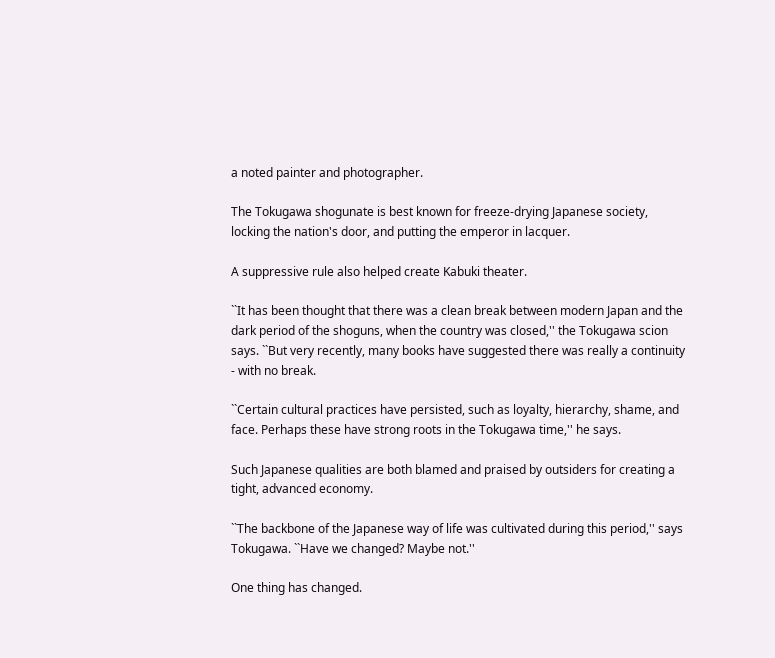a noted painter and photographer.

The Tokugawa shogunate is best known for freeze-drying Japanese society, locking the nation's door, and putting the emperor in lacquer.

A suppressive rule also helped create Kabuki theater.

``It has been thought that there was a clean break between modern Japan and the dark period of the shoguns, when the country was closed,'' the Tokugawa scion says. ``But very recently, many books have suggested there was really a continuity - with no break.

``Certain cultural practices have persisted, such as loyalty, hierarchy, shame, and face. Perhaps these have strong roots in the Tokugawa time,'' he says.

Such Japanese qualities are both blamed and praised by outsiders for creating a tight, advanced economy.

``The backbone of the Japanese way of life was cultivated during this period,'' says Tokugawa. ``Have we changed? Maybe not.''

One thing has changed.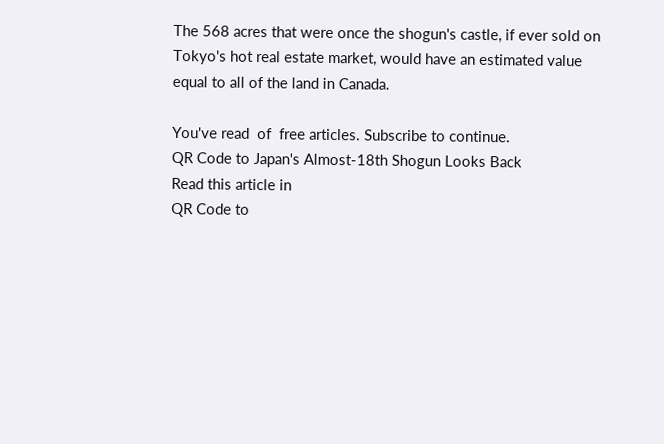The 568 acres that were once the shogun's castle, if ever sold on Tokyo's hot real estate market, would have an estimated value equal to all of the land in Canada.

You've read  of  free articles. Subscribe to continue.
QR Code to Japan's Almost-18th Shogun Looks Back
Read this article in
QR Code to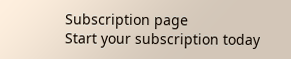Subscription page
Start your subscription today